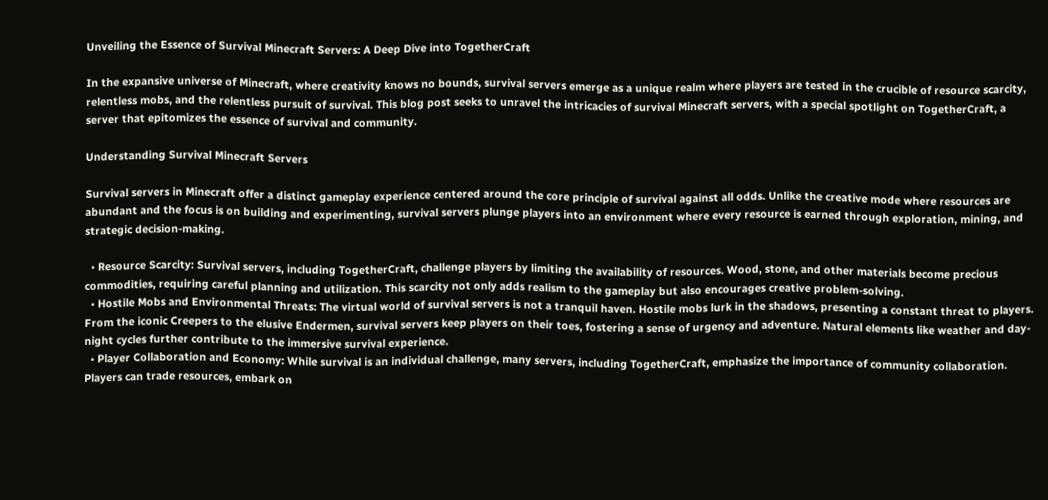Unveiling the Essence of Survival Minecraft Servers: A Deep Dive into TogetherCraft

In the expansive universe of Minecraft, where creativity knows no bounds, survival servers emerge as a unique realm where players are tested in the crucible of resource scarcity, relentless mobs, and the relentless pursuit of survival. This blog post seeks to unravel the intricacies of survival Minecraft servers, with a special spotlight on TogetherCraft, a server that epitomizes the essence of survival and community.

Understanding Survival Minecraft Servers

Survival servers in Minecraft offer a distinct gameplay experience centered around the core principle of survival against all odds. Unlike the creative mode where resources are abundant and the focus is on building and experimenting, survival servers plunge players into an environment where every resource is earned through exploration, mining, and strategic decision-making.

  • Resource Scarcity: Survival servers, including TogetherCraft, challenge players by limiting the availability of resources. Wood, stone, and other materials become precious commodities, requiring careful planning and utilization. This scarcity not only adds realism to the gameplay but also encourages creative problem-solving.
  • Hostile Mobs and Environmental Threats: The virtual world of survival servers is not a tranquil haven. Hostile mobs lurk in the shadows, presenting a constant threat to players. From the iconic Creepers to the elusive Endermen, survival servers keep players on their toes, fostering a sense of urgency and adventure. Natural elements like weather and day-night cycles further contribute to the immersive survival experience.
  • Player Collaboration and Economy: While survival is an individual challenge, many servers, including TogetherCraft, emphasize the importance of community collaboration. Players can trade resources, embark on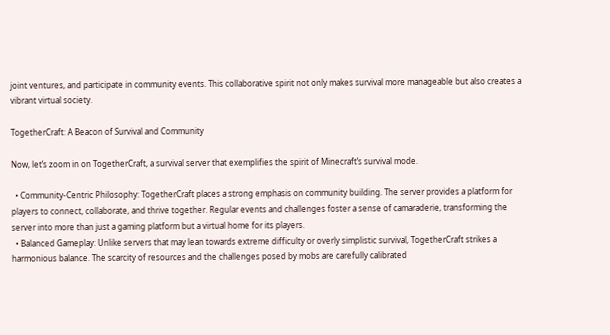joint ventures, and participate in community events. This collaborative spirit not only makes survival more manageable but also creates a vibrant virtual society.

TogetherCraft: A Beacon of Survival and Community

Now, let’s zoom in on TogetherCraft, a survival server that exemplifies the spirit of Minecraft’s survival mode.

  • Community-Centric Philosophy: TogetherCraft places a strong emphasis on community building. The server provides a platform for players to connect, collaborate, and thrive together. Regular events and challenges foster a sense of camaraderie, transforming the server into more than just a gaming platform but a virtual home for its players.
  • Balanced Gameplay: Unlike servers that may lean towards extreme difficulty or overly simplistic survival, TogetherCraft strikes a harmonious balance. The scarcity of resources and the challenges posed by mobs are carefully calibrated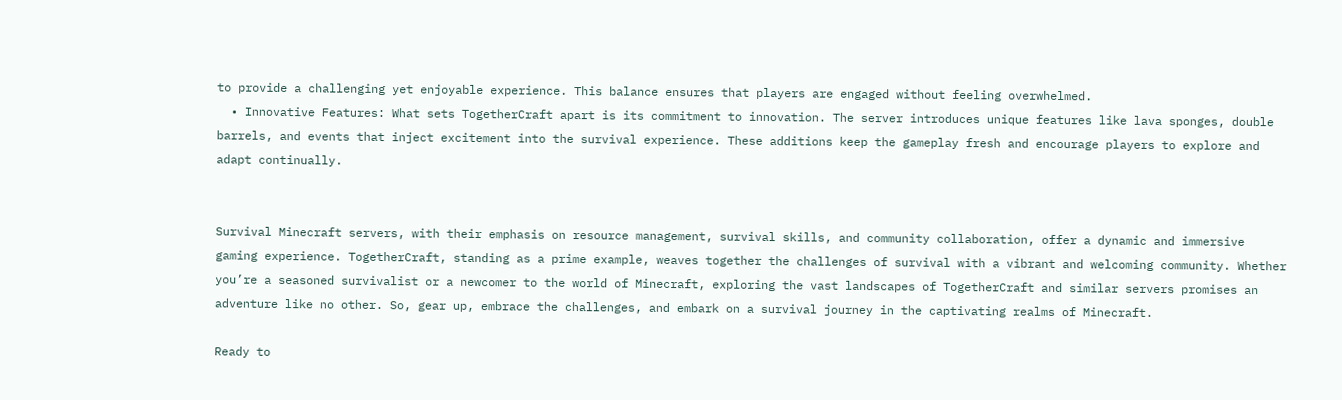to provide a challenging yet enjoyable experience. This balance ensures that players are engaged without feeling overwhelmed.
  • Innovative Features: What sets TogetherCraft apart is its commitment to innovation. The server introduces unique features like lava sponges, double barrels, and events that inject excitement into the survival experience. These additions keep the gameplay fresh and encourage players to explore and adapt continually.


Survival Minecraft servers, with their emphasis on resource management, survival skills, and community collaboration, offer a dynamic and immersive gaming experience. TogetherCraft, standing as a prime example, weaves together the challenges of survival with a vibrant and welcoming community. Whether you’re a seasoned survivalist or a newcomer to the world of Minecraft, exploring the vast landscapes of TogetherCraft and similar servers promises an adventure like no other. So, gear up, embrace the challenges, and embark on a survival journey in the captivating realms of Minecraft.

Ready to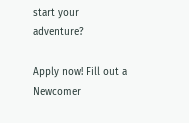start your adventure?

Apply now! Fill out a Newcomer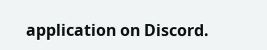application on Discord.